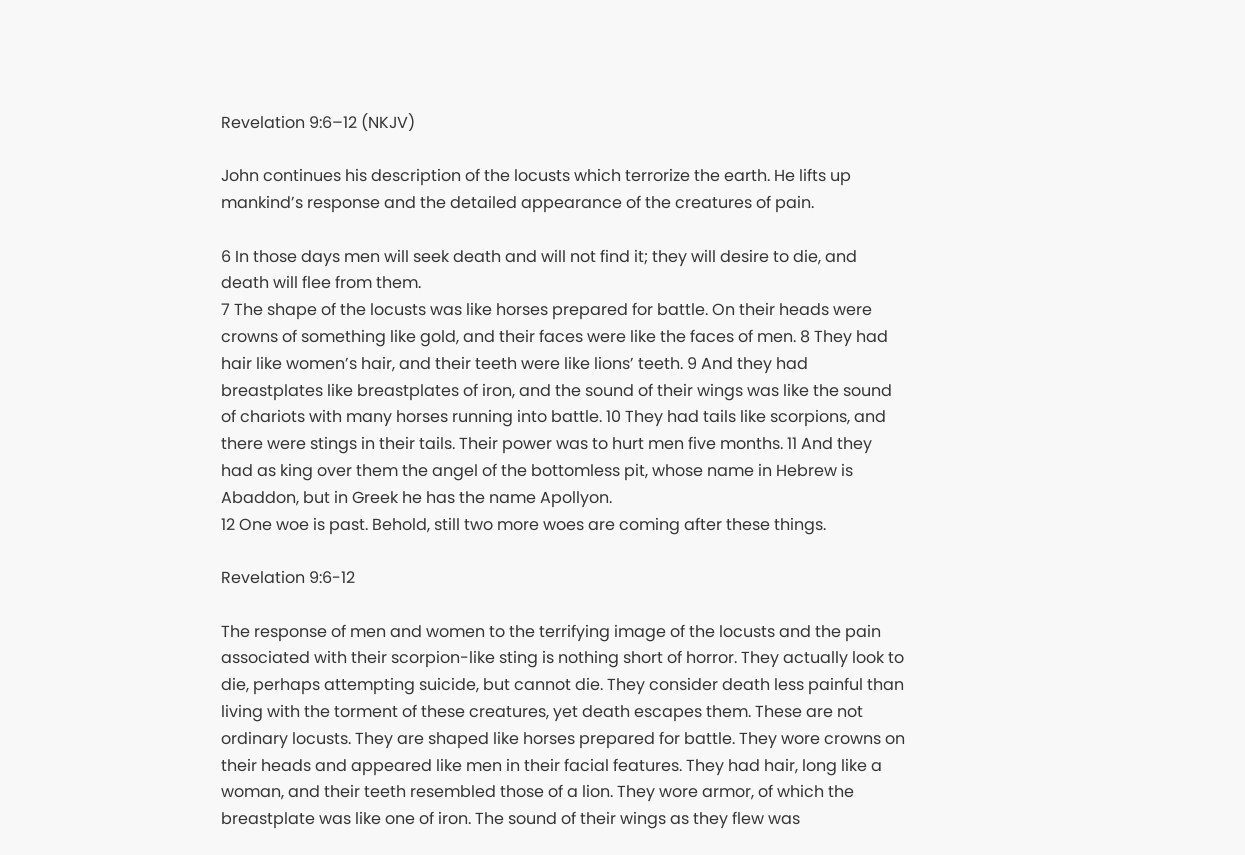Revelation 9:6–12 (NKJV)

John continues his description of the locusts which terrorize the earth. He lifts up mankind’s response and the detailed appearance of the creatures of pain.

6 In those days men will seek death and will not find it; they will desire to die, and death will flee from them.
7 The shape of the locusts was like horses prepared for battle. On their heads were crowns of something like gold, and their faces were like the faces of men. 8 They had hair like women’s hair, and their teeth were like lions’ teeth. 9 And they had breastplates like breastplates of iron, and the sound of their wings was like the sound of chariots with many horses running into battle. 10 They had tails like scorpions, and there were stings in their tails. Their power was to hurt men five months. 11 And they had as king over them the angel of the bottomless pit, whose name in Hebrew is Abaddon, but in Greek he has the name Apollyon.
12 One woe is past. Behold, still two more woes are coming after these things.

Revelation 9:6-12

The response of men and women to the terrifying image of the locusts and the pain associated with their scorpion-like sting is nothing short of horror. They actually look to die, perhaps attempting suicide, but cannot die. They consider death less painful than living with the torment of these creatures, yet death escapes them. These are not ordinary locusts. They are shaped like horses prepared for battle. They wore crowns on their heads and appeared like men in their facial features. They had hair, long like a woman, and their teeth resembled those of a lion. They wore armor, of which the breastplate was like one of iron. The sound of their wings as they flew was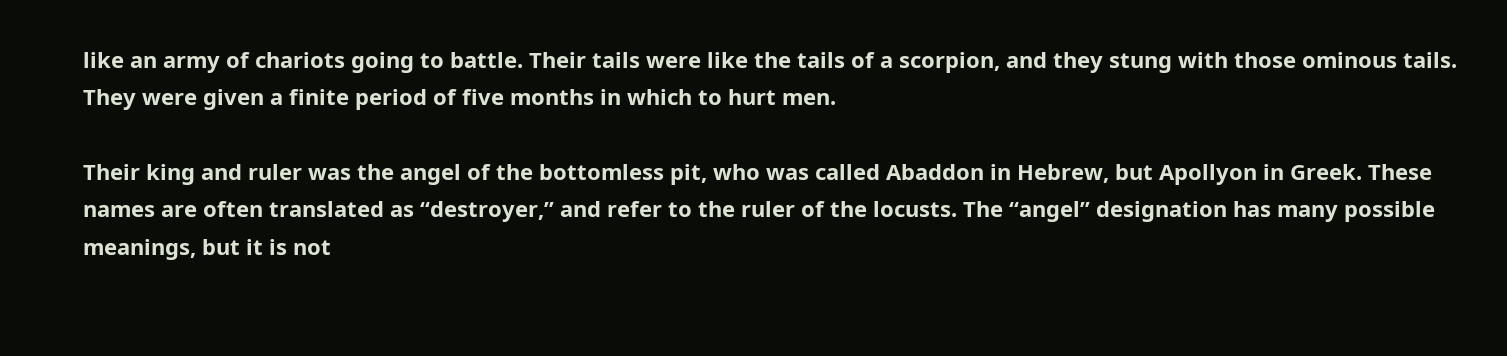like an army of chariots going to battle. Their tails were like the tails of a scorpion, and they stung with those ominous tails. They were given a finite period of five months in which to hurt men.

Their king and ruler was the angel of the bottomless pit, who was called Abaddon in Hebrew, but Apollyon in Greek. These names are often translated as “destroyer,” and refer to the ruler of the locusts. The “angel” designation has many possible meanings, but it is not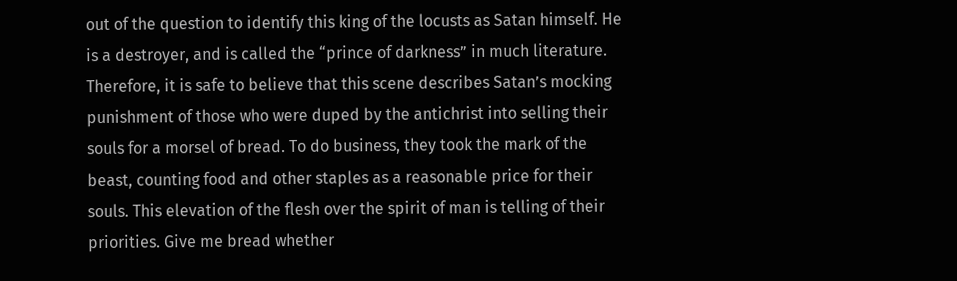out of the question to identify this king of the locusts as Satan himself. He is a destroyer, and is called the “prince of darkness” in much literature. Therefore, it is safe to believe that this scene describes Satan’s mocking punishment of those who were duped by the antichrist into selling their souls for a morsel of bread. To do business, they took the mark of the beast, counting food and other staples as a reasonable price for their souls. This elevation of the flesh over the spirit of man is telling of their priorities. Give me bread whether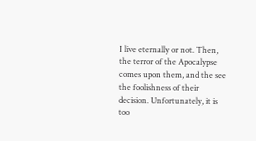I live eternally or not. Then, the terror of the Apocalypse comes upon them, and the see the foolishness of their decision. Unfortunately, it is too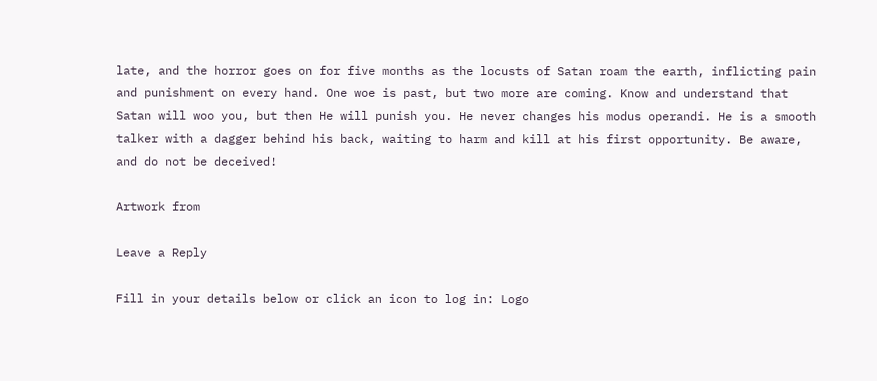late, and the horror goes on for five months as the locusts of Satan roam the earth, inflicting pain and punishment on every hand. One woe is past, but two more are coming. Know and understand that Satan will woo you, but then He will punish you. He never changes his modus operandi. He is a smooth talker with a dagger behind his back, waiting to harm and kill at his first opportunity. Be aware, and do not be deceived!

Artwork from

Leave a Reply

Fill in your details below or click an icon to log in: Logo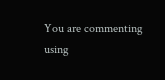You are commenting using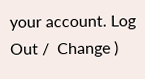your account. Log Out /  Change )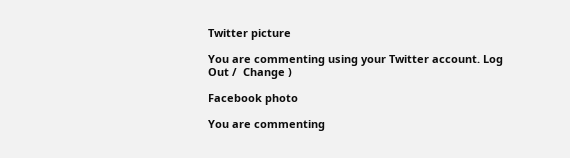Twitter picture

You are commenting using your Twitter account. Log Out /  Change )

Facebook photo

You are commenting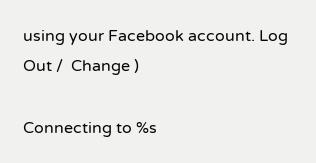using your Facebook account. Log Out /  Change )

Connecting to %s